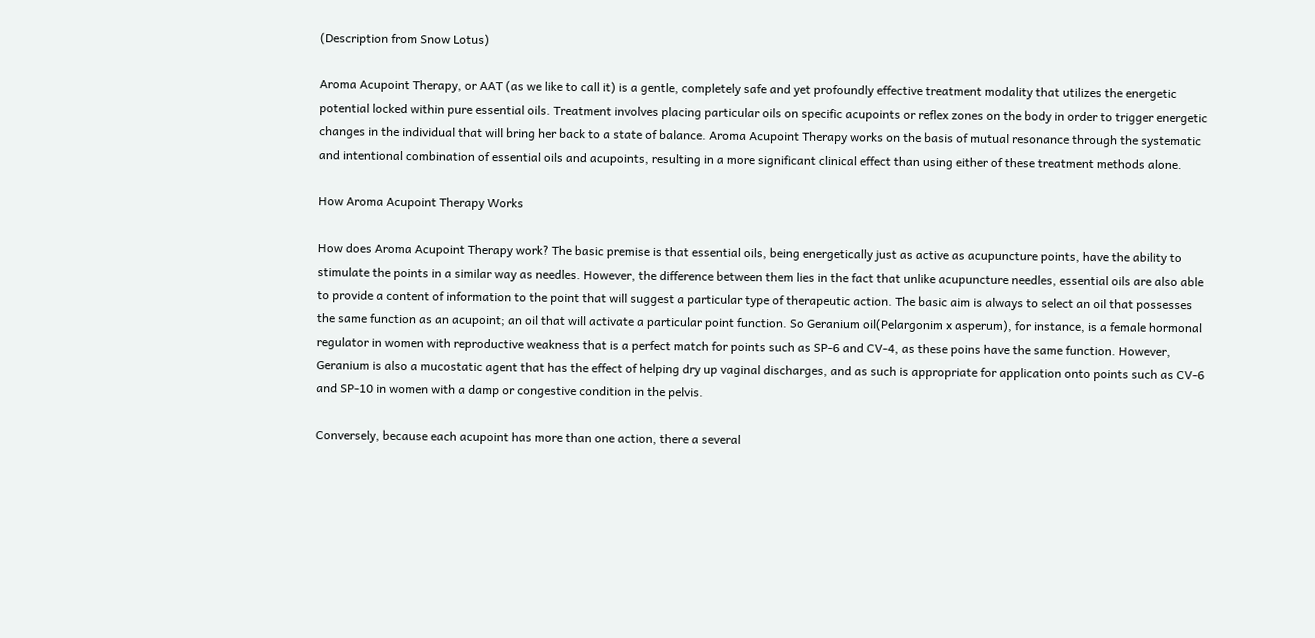(Description from Snow Lotus)

Aroma Acupoint Therapy, or AAT (as we like to call it) is a gentle, completely safe and yet profoundly effective treatment modality that utilizes the energetic potential locked within pure essential oils. Treatment involves placing particular oils on specific acupoints or reflex zones on the body in order to trigger energetic changes in the individual that will bring her back to a state of balance. Aroma Acupoint Therapy works on the basis of mutual resonance through the systematic and intentional combination of essential oils and acupoints, resulting in a more significant clinical effect than using either of these treatment methods alone.

How Aroma Acupoint Therapy Works

How does Aroma Acupoint Therapy work? The basic premise is that essential oils, being energetically just as active as acupuncture points, have the ability to stimulate the points in a similar way as needles. However, the difference between them lies in the fact that unlike acupuncture needles, essential oils are also able to provide a content of information to the point that will suggest a particular type of therapeutic action. The basic aim is always to select an oil that possesses the same function as an acupoint; an oil that will activate a particular point function. So Geranium oil(Pelargonim x asperum), for instance, is a female hormonal regulator in women with reproductive weakness that is a perfect match for points such as SP-6 and CV-4, as these poins have the same function. However, Geranium is also a mucostatic agent that has the effect of helping dry up vaginal discharges, and as such is appropriate for application onto points such as CV-6 and SP-10 in women with a damp or congestive condition in the pelvis.

Conversely, because each acupoint has more than one action, there a several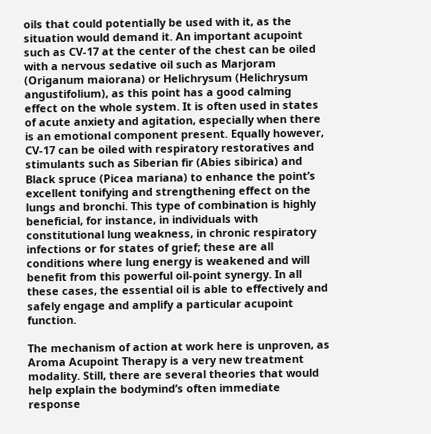oils that could potentially be used with it, as the situation would demand it. An important acupoint such as CV-17 at the center of the chest can be oiled with a nervous sedative oil such as Marjoram (Origanum maiorana) or Helichrysum (Helichrysum angustifolium), as this point has a good calming effect on the whole system. It is often used in states of acute anxiety and agitation, especially when there is an emotional component present. Equally however, CV-17 can be oiled with respiratory restoratives and stimulants such as Siberian fir (Abies sibirica) and Black spruce (Picea mariana) to enhance the point’s excellent tonifying and strengthening effect on the lungs and bronchi. This type of combination is highly beneficial, for instance, in individuals with constitutional lung weakness, in chronic respiratory infections or for states of grief; these are all conditions where lung energy is weakened and will benefit from this powerful oil-point synergy. In all these cases, the essential oil is able to effectively and safely engage and amplify a particular acupoint function.

The mechanism of action at work here is unproven, as Aroma Acupoint Therapy is a very new treatment modality. Still, there are several theories that would help explain the bodymind’s often immediate response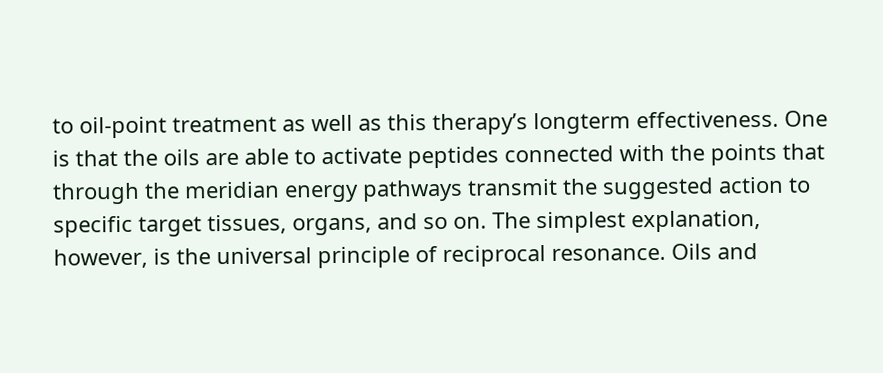to oil-point treatment as well as this therapy’s longterm effectiveness. One is that the oils are able to activate peptides connected with the points that through the meridian energy pathways transmit the suggested action to specific target tissues, organs, and so on. The simplest explanation, however, is the universal principle of reciprocal resonance. Oils and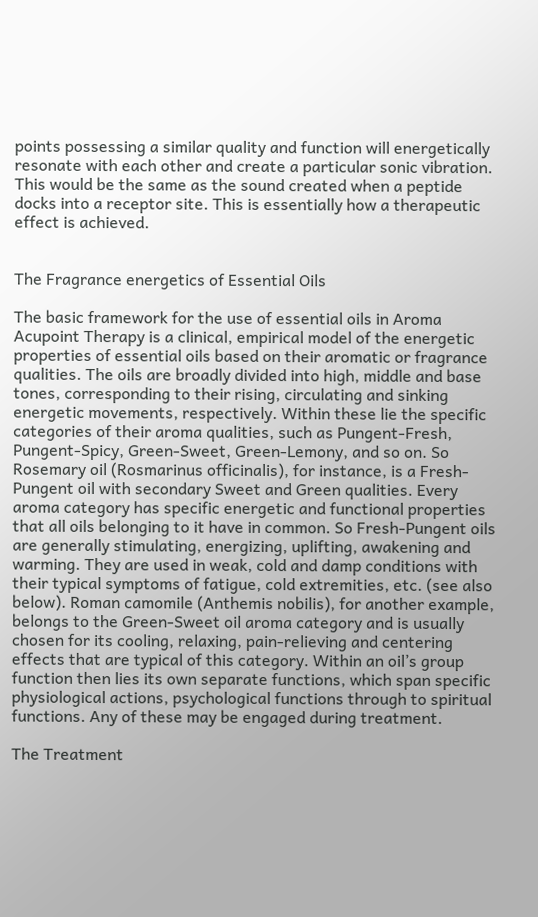points possessing a similar quality and function will energetically resonate with each other and create a particular sonic vibration. This would be the same as the sound created when a peptide docks into a receptor site. This is essentially how a therapeutic effect is achieved.


The Fragrance energetics of Essential Oils

The basic framework for the use of essential oils in Aroma Acupoint Therapy is a clinical, empirical model of the energetic properties of essential oils based on their aromatic or fragrance qualities. The oils are broadly divided into high, middle and base tones, corresponding to their rising, circulating and sinking energetic movements, respectively. Within these lie the specific categories of their aroma qualities, such as Pungent-Fresh, Pungent-Spicy, Green-Sweet, Green-Lemony, and so on. So Rosemary oil (Rosmarinus officinalis), for instance, is a Fresh-Pungent oil with secondary Sweet and Green qualities. Every aroma category has specific energetic and functional properties that all oils belonging to it have in common. So Fresh-Pungent oils are generally stimulating, energizing, uplifting, awakening and warming. They are used in weak, cold and damp conditions with their typical symptoms of fatigue, cold extremities, etc. (see also below). Roman camomile (Anthemis nobilis), for another example, belongs to the Green-Sweet oil aroma category and is usually chosen for its cooling, relaxing, pain-relieving and centering effects that are typical of this category. Within an oil’s group function then lies its own separate functions, which span specific physiological actions, psychological functions through to spiritual functions. Any of these may be engaged during treatment.

The Treatment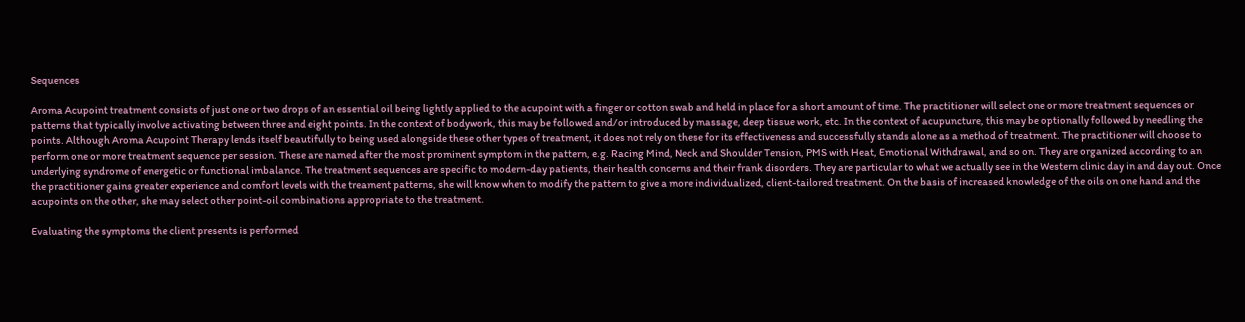Sequences

Aroma Acupoint treatment consists of just one or two drops of an essential oil being lightly applied to the acupoint with a finger or cotton swab and held in place for a short amount of time. The practitioner will select one or more treatment sequences or patterns that typically involve activating between three and eight points. In the context of bodywork, this may be followed and/or introduced by massage, deep tissue work, etc. In the context of acupuncture, this may be optionally followed by needling the points. Although Aroma Acupoint Therapy lends itself beautifully to being used alongside these other types of treatment, it does not rely on these for its effectiveness and successfully stands alone as a method of treatment. The practitioner will choose to perform one or more treatment sequence per session. These are named after the most prominent symptom in the pattern, e.g. Racing Mind, Neck and Shoulder Tension, PMS with Heat, Emotional Withdrawal, and so on. They are organized according to an underlying syndrome of energetic or functional imbalance. The treatment sequences are specific to modern-day patients, their health concerns and their frank disorders. They are particular to what we actually see in the Western clinic day in and day out. Once the practitioner gains greater experience and comfort levels with the treament patterns, she will know when to modify the pattern to give a more individualized, client-tailored treatment. On the basis of increased knowledge of the oils on one hand and the acupoints on the other, she may select other point-oil combinations appropriate to the treatment.

Evaluating the symptoms the client presents is performed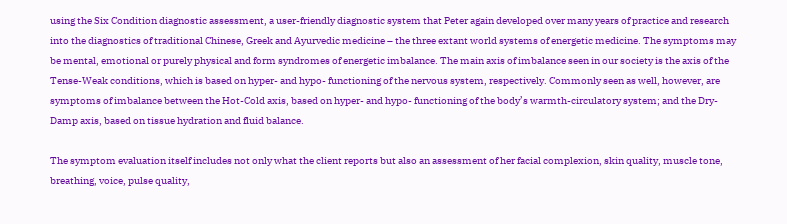using the Six Condition diagnostic assessment, a user-friendly diagnostic system that Peter again developed over many years of practice and research into the diagnostics of traditional Chinese, Greek and Ayurvedic medicine – the three extant world systems of energetic medicine. The symptoms may be mental, emotional or purely physical and form syndromes of energetic imbalance. The main axis of imbalance seen in our society is the axis of the Tense-Weak conditions, which is based on hyper- and hypo- functioning of the nervous system, respectively. Commonly seen as well, however, are symptoms of imbalance between the Hot-Cold axis, based on hyper- and hypo- functioning of the body’s warmth-circulatory system; and the Dry-Damp axis, based on tissue hydration and fluid balance.

The symptom evaluation itself includes not only what the client reports but also an assessment of her facial complexion, skin quality, muscle tone, breathing, voice, pulse quality,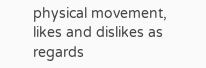physical movement, likes and dislikes as regards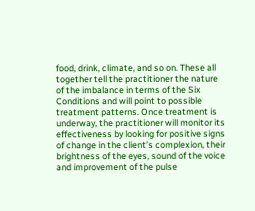food, drink, climate, and so on. These all together tell the practitioner the nature of the imbalance in terms of the Six Conditions and will point to possible treatment patterns. Once treatment is underway, the practitioner will monitor its effectiveness by looking for positive signs of change in the client’s complexion, their brightness of the eyes, sound of the voice and improvement of the pulse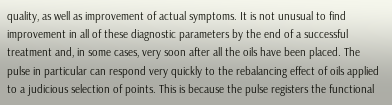quality, as well as improvement of actual symptoms. It is not unusual to find improvement in all of these diagnostic parameters by the end of a successful treatment and, in some cases, very soon after all the oils have been placed. The pulse in particular can respond very quickly to the rebalancing effect of oils applied to a judicious selection of points. This is because the pulse registers the functional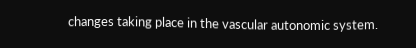changes taking place in the vascular autonomic system.